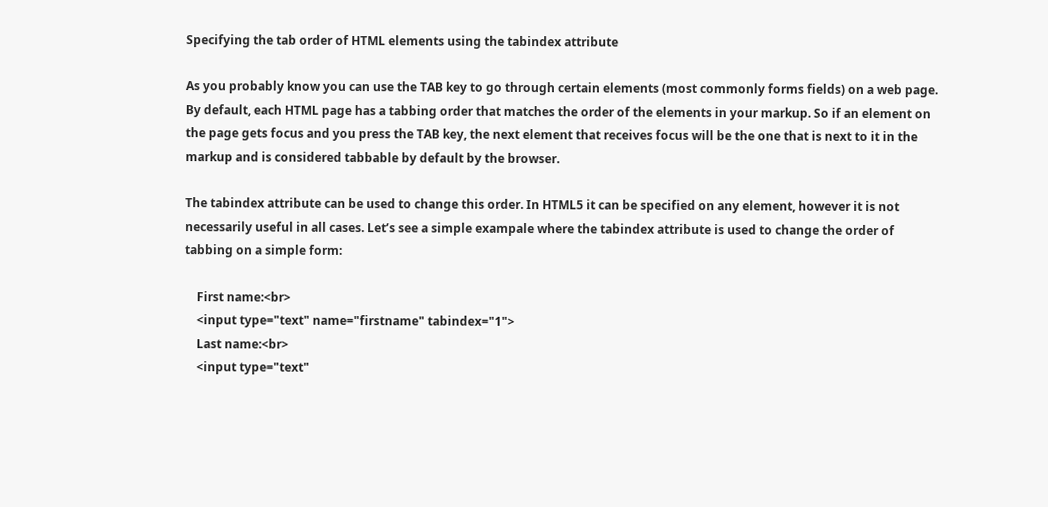Specifying the tab order of HTML elements using the tabindex attribute

As you probably know you can use the TAB key to go through certain elements (most commonly forms fields) on a web page. By default, each HTML page has a tabbing order that matches the order of the elements in your markup. So if an element on the page gets focus and you press the TAB key, the next element that receives focus will be the one that is next to it in the markup and is considered tabbable by default by the browser.

The tabindex attribute can be used to change this order. In HTML5 it can be specified on any element, however it is not necessarily useful in all cases. Let’s see a simple exampale where the tabindex attribute is used to change the order of tabbing on a simple form:

    First name:<br>
    <input type="text" name="firstname" tabindex="1">
    Last name:<br>
    <input type="text"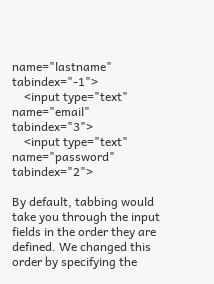name="lastname" tabindex="-1">
    <input type="text" name="email" tabindex="3">
    <input type="text" name="password" tabindex="2">

By default, tabbing would take you through the input fields in the order they are defined. We changed this order by specifying the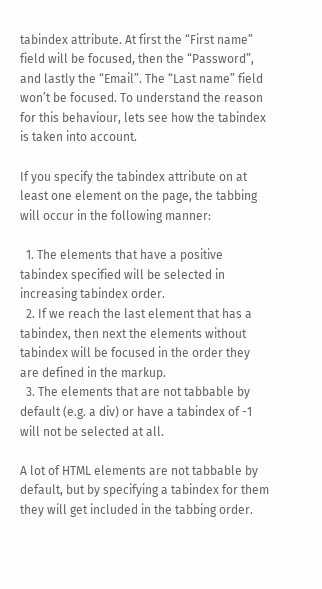tabindex attribute. At first the “First name” field will be focused, then the “Password”, and lastly the “Email”. The “Last name” field won’t be focused. To understand the reason for this behaviour, lets see how the tabindex is taken into account.

If you specify the tabindex attribute on at least one element on the page, the tabbing will occur in the following manner:

  1. The elements that have a positive tabindex specified will be selected in increasing tabindex order.
  2. If we reach the last element that has a tabindex, then next the elements without tabindex will be focused in the order they are defined in the markup.
  3. The elements that are not tabbable by default (e.g. a div) or have a tabindex of -1 will not be selected at all.

A lot of HTML elements are not tabbable by default, but by specifying a tabindex for them they will get included in the tabbing order.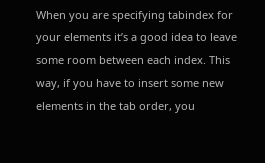When you are specifying tabindex for your elements it’s a good idea to leave some room between each index. This way, if you have to insert some new elements in the tab order, you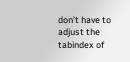don’t have to adjust the tabindex of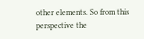other elements. So from this perspective the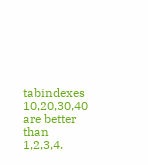tabindexes 10,20,30,40 are better than 1,2,3,4.